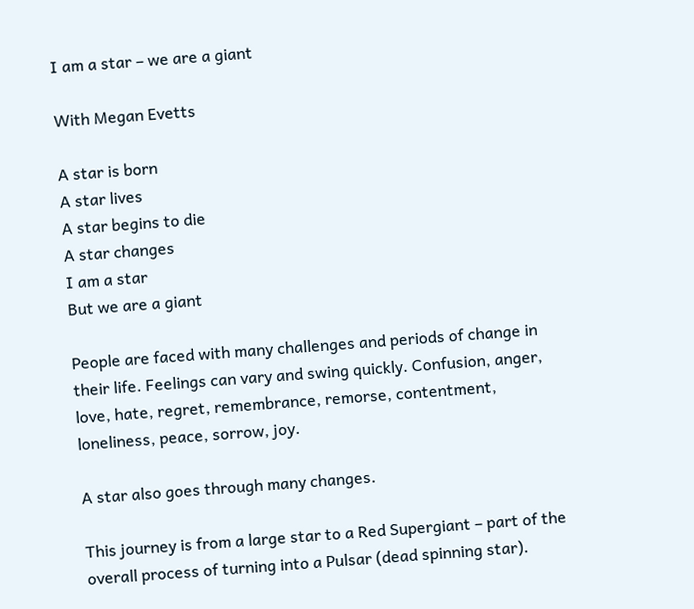I am a star – we are a giant

With Megan Evetts

A star is born
A star lives
A star begins to die
A star changes
I am a star
But we are a giant

People are faced with many challenges and periods of change in their life. Feelings can vary and swing quickly. Confusion, anger, love, hate, regret, remembrance, remorse, contentment, loneliness, peace, sorrow, joy.

A star also goes through many changes.

This journey is from a large star to a Red Supergiant – part of the overall process of turning into a Pulsar (dead spinning star).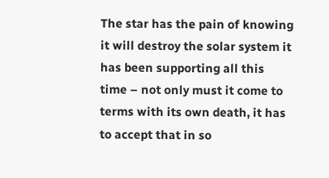The star has the pain of knowing it will destroy the solar system it has been supporting all this time – not only must it come to terms with its own death, it has to accept that in so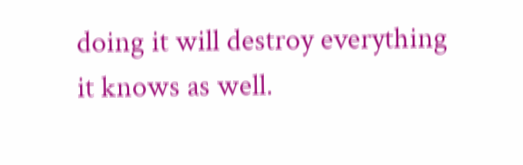doing it will destroy everything it knows as well.